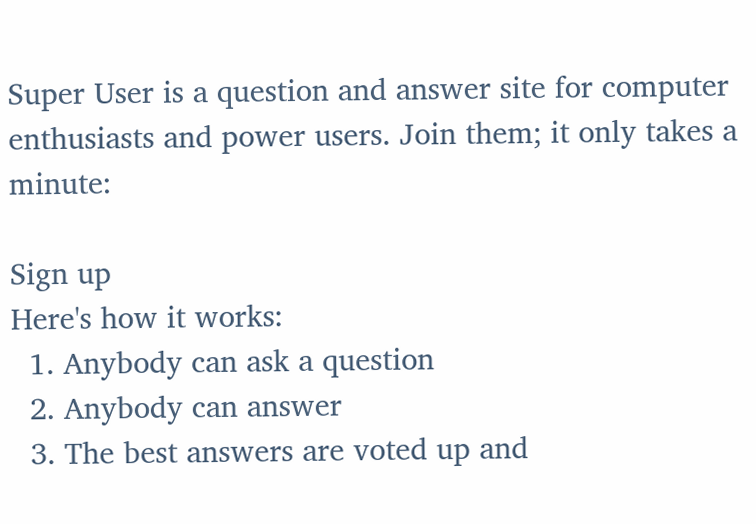Super User is a question and answer site for computer enthusiasts and power users. Join them; it only takes a minute:

Sign up
Here's how it works:
  1. Anybody can ask a question
  2. Anybody can answer
  3. The best answers are voted up and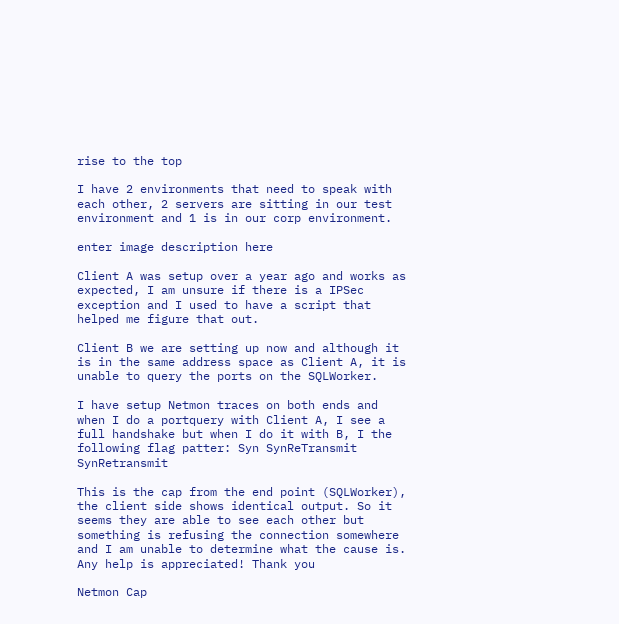rise to the top

I have 2 environments that need to speak with each other, 2 servers are sitting in our test environment and 1 is in our corp environment.

enter image description here

Client A was setup over a year ago and works as expected, I am unsure if there is a IPSec exception and I used to have a script that helped me figure that out.

Client B we are setting up now and although it is in the same address space as Client A, it is unable to query the ports on the SQLWorker.

I have setup Netmon traces on both ends and when I do a portquery with Client A, I see a full handshake but when I do it with B, I the following flag patter: Syn SynReTransmit SynRetransmit

This is the cap from the end point (SQLWorker), the client side shows identical output. So it seems they are able to see each other but something is refusing the connection somewhere and I am unable to determine what the cause is. Any help is appreciated! Thank you

Netmon Cap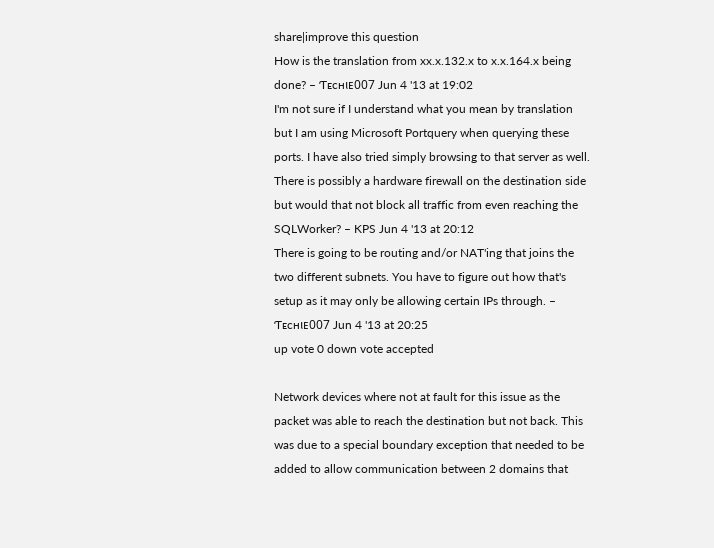share|improve this question
How is the translation from xx.x.132.x to x.x.164.x being done? – Ƭᴇcʜιᴇ007 Jun 4 '13 at 19:02
I'm not sure if I understand what you mean by translation but I am using Microsoft Portquery when querying these ports. I have also tried simply browsing to that server as well. There is possibly a hardware firewall on the destination side but would that not block all traffic from even reaching the SQLWorker? – KPS Jun 4 '13 at 20:12
There is going to be routing and/or NAT'ing that joins the two different subnets. You have to figure out how that's setup as it may only be allowing certain IPs through. – Ƭᴇcʜιᴇ007 Jun 4 '13 at 20:25
up vote 0 down vote accepted

Network devices where not at fault for this issue as the packet was able to reach the destination but not back. This was due to a special boundary exception that needed to be added to allow communication between 2 domains that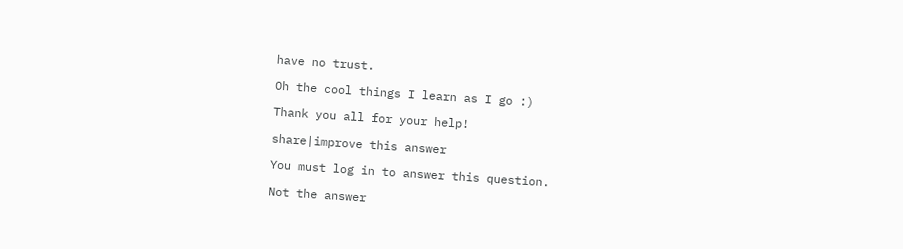have no trust.

Oh the cool things I learn as I go :)

Thank you all for your help!

share|improve this answer

You must log in to answer this question.

Not the answer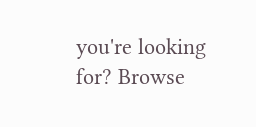you're looking for? Browse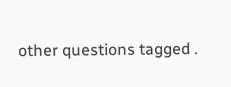other questions tagged .